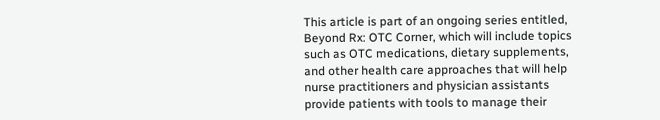This article is part of an ongoing series entitled, Beyond Rx: OTC Corner, which will include topics such as OTC medications, dietary supplements, and other health care approaches that will help nurse practitioners and physician assistants provide patients with tools to manage their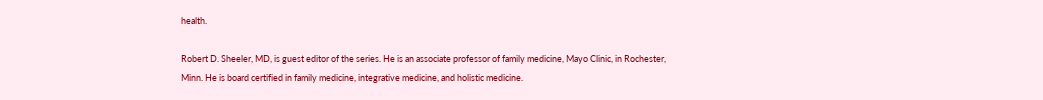health.

Robert D. Sheeler, MD, is guest editor of the series. He is an associate professor of family medicine, Mayo Clinic, in Rochester, Minn. He is board certified in family medicine, integrative medicine, and holistic medicine.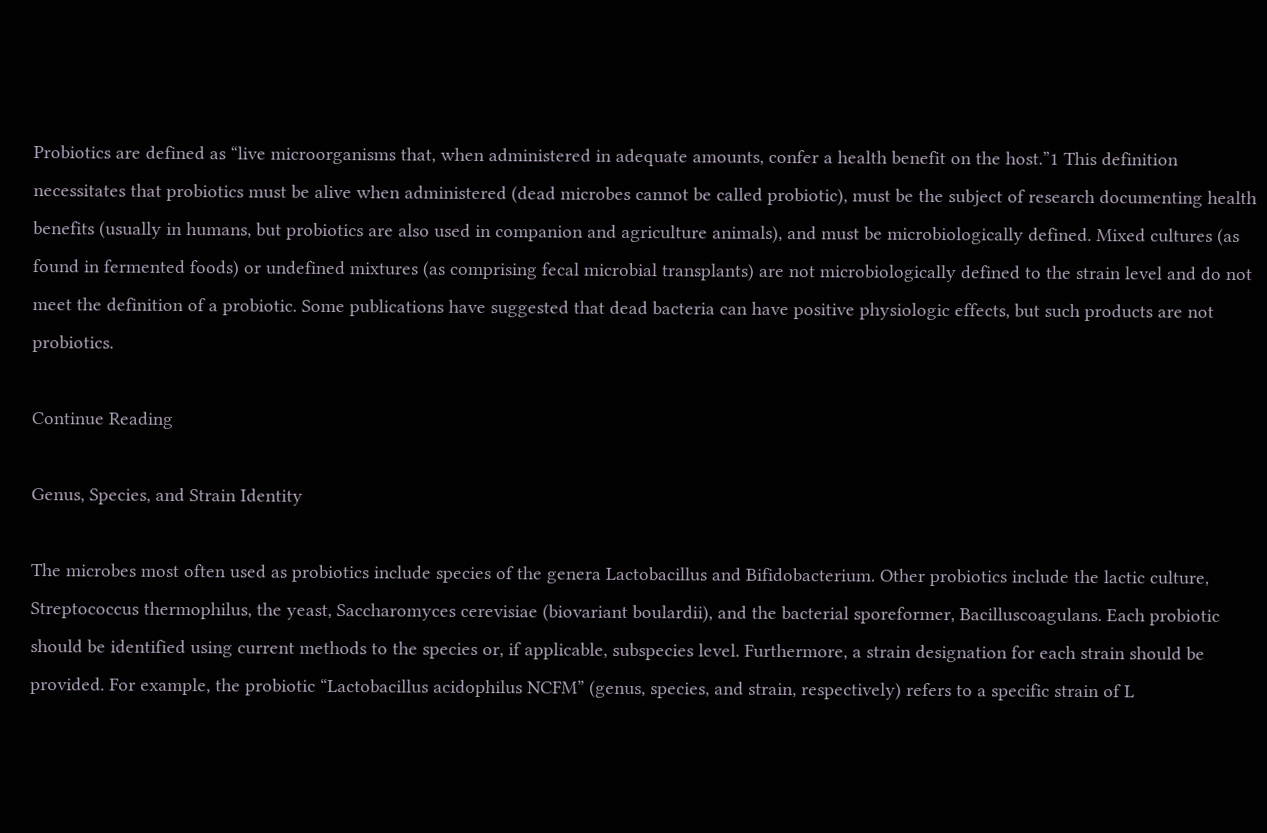Probiotics are defined as “live microorganisms that, when administered in adequate amounts, confer a health benefit on the host.”1 This definition necessitates that probiotics must be alive when administered (dead microbes cannot be called probiotic), must be the subject of research documenting health benefits (usually in humans, but probiotics are also used in companion and agriculture animals), and must be microbiologically defined. Mixed cultures (as found in fermented foods) or undefined mixtures (as comprising fecal microbial transplants) are not microbiologically defined to the strain level and do not meet the definition of a probiotic. Some publications have suggested that dead bacteria can have positive physiologic effects, but such products are not probiotics.

Continue Reading

Genus, Species, and Strain Identity

The microbes most often used as probiotics include species of the genera Lactobacillus and Bifidobacterium. Other probiotics include the lactic culture, Streptococcus thermophilus, the yeast, Saccharomyces cerevisiae (biovariant boulardii), and the bacterial sporeformer, Bacilluscoagulans. Each probiotic should be identified using current methods to the species or, if applicable, subspecies level. Furthermore, a strain designation for each strain should be provided. For example, the probiotic “Lactobacillus acidophilus NCFM” (genus, species, and strain, respectively) refers to a specific strain of L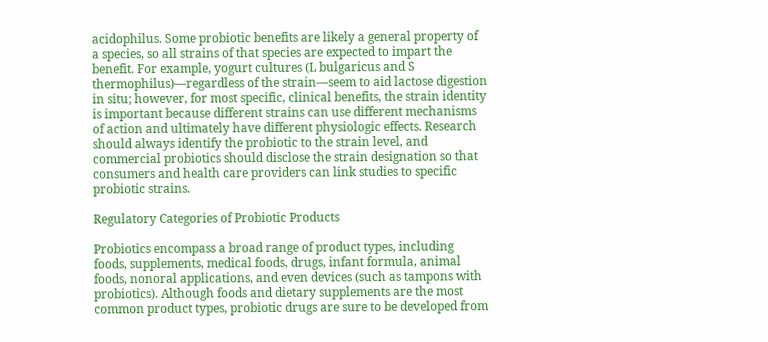acidophilus. Some probiotic benefits are likely a general property of a species, so all strains of that species are expected to impart the benefit. For example, yogurt cultures (L bulgaricus and S thermophilus)—regardless of the strain—seem to aid lactose digestion in situ; however, for most specific, clinical benefits, the strain identity is important because different strains can use different mechanisms of action and ultimately have different physiologic effects. Research should always identify the probiotic to the strain level, and commercial probiotics should disclose the strain designation so that consumers and health care providers can link studies to specific probiotic strains.

Regulatory Categories of Probiotic Products

Probiotics encompass a broad range of product types, including foods, supplements, medical foods, drugs, infant formula, animal foods, nonoral applications, and even devices (such as tampons with probiotics). Although foods and dietary supplements are the most common product types, probiotic drugs are sure to be developed from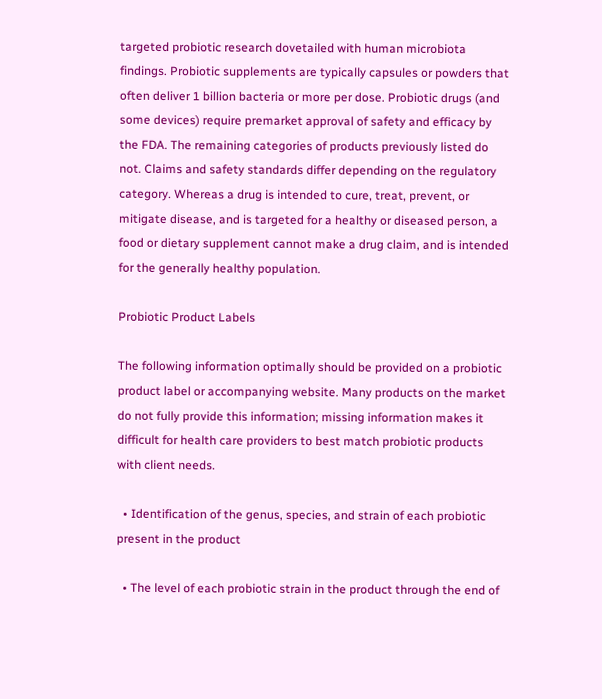targeted probiotic research dovetailed with human microbiota findings. Probiotic supplements are typically capsules or powders that often deliver 1 billion bacteria or more per dose. Probiotic drugs (and some devices) require premarket approval of safety and efficacy by the FDA. The remaining categories of products previously listed do not. Claims and safety standards differ depending on the regulatory category. Whereas a drug is intended to cure, treat, prevent, or mitigate disease, and is targeted for a healthy or diseased person, a food or dietary supplement cannot make a drug claim, and is intended for the generally healthy population.

Probiotic Product Labels

The following information optimally should be provided on a probiotic product label or accompanying website. Many products on the market do not fully provide this information; missing information makes it difficult for health care providers to best match probiotic products with client needs.

  • Identification of the genus, species, and strain of each probiotic present in the product

  • The level of each probiotic strain in the product through the end of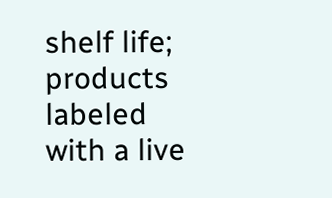shelf life; products labeled with a live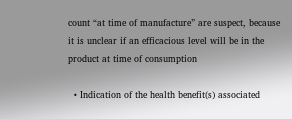count “at time of manufacture” are suspect, because it is unclear if an efficacious level will be in the product at time of consumption

  • Indication of the health benefit(s) associated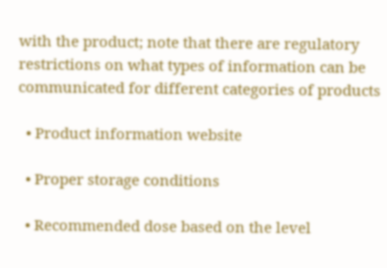with the product; note that there are regulatory restrictions on what types of information can be communicated for different categories of products

  • Product information website

  • Proper storage conditions

  • Recommended dose based on the level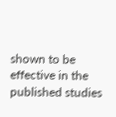shown to be effective in the published studies